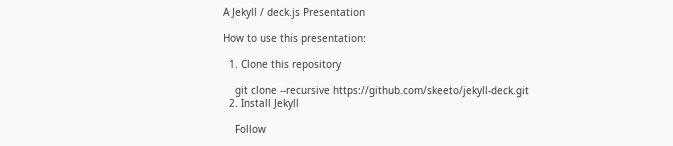A Jekyll / deck.js Presentation

How to use this presentation:

  1. Clone this repository

    git clone --recursive https://github.com/skeeto/jekyll-deck.git
  2. Install Jekyll

    Follow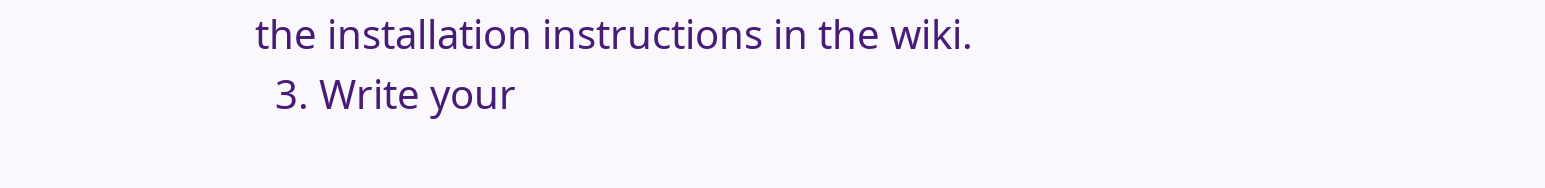the installation instructions in the wiki.
  3. Write your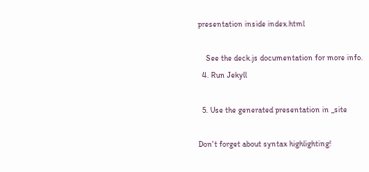presentation inside index.html

    See the deck.js documentation for more info.
  4. Run Jekyll

  5. Use the generated presentation in _site

Don't forget about syntax highlighting!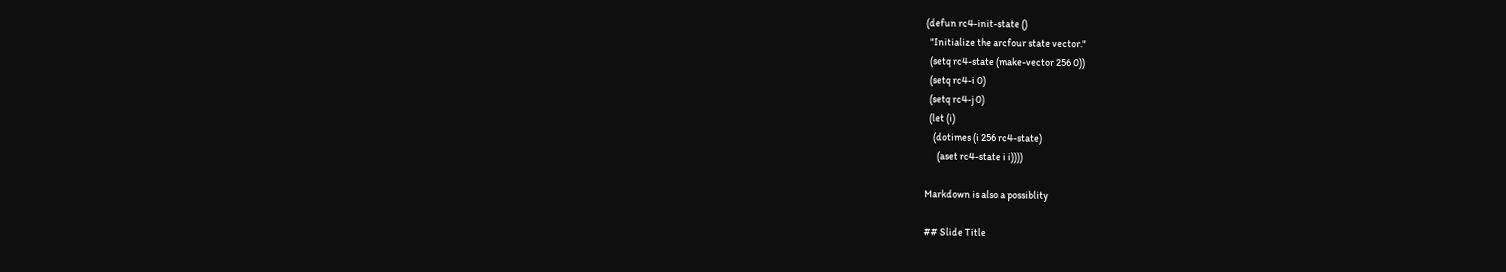(defun rc4-init-state ()
  "Initialize the arcfour state vector."
  (setq rc4-state (make-vector 256 0))
  (setq rc4-i 0)
  (setq rc4-j 0)
  (let (i)
    (dotimes (i 256 rc4-state)
      (aset rc4-state i i))))

Markdown is also a possiblity

## Slide Title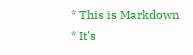* This is Markdown
* It's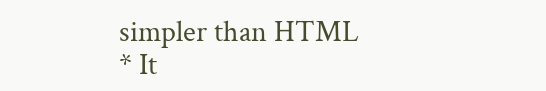simpler than HTML
* It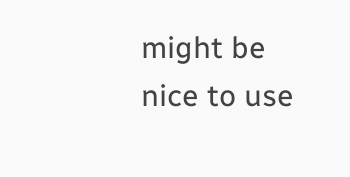might be nice to use